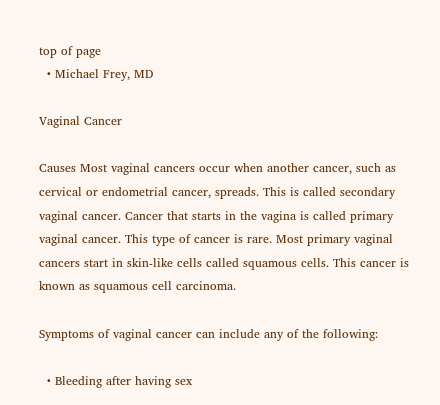top of page
  • Michael Frey, MD

Vaginal Cancer

Causes Most vaginal cancers occur when another cancer, such as cervical or endometrial cancer, spreads. This is called secondary vaginal cancer. Cancer that starts in the vagina is called primary vaginal cancer. This type of cancer is rare. Most primary vaginal cancers start in skin-like cells called squamous cells. This cancer is known as squamous cell carcinoma.

Symptoms of vaginal cancer can include any of the following:

  • Bleeding after having sex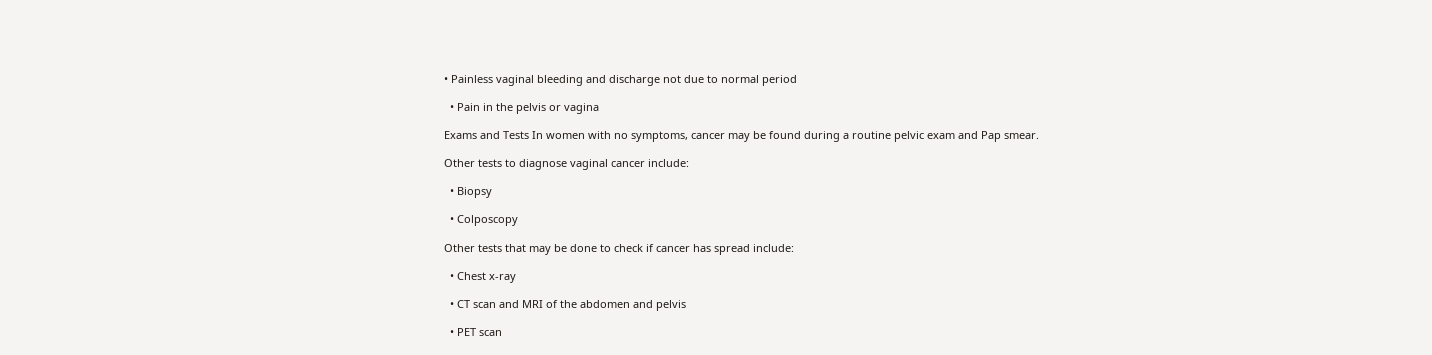• Painless vaginal bleeding and discharge not due to normal period

  • Pain in the pelvis or vagina

Exams and Tests In women with no symptoms, cancer may be found during a routine pelvic exam and Pap smear.

Other tests to diagnose vaginal cancer include:

  • Biopsy

  • Colposcopy

Other tests that may be done to check if cancer has spread include:

  • Chest x-ray

  • CT scan and MRI of the abdomen and pelvis

  • PET scan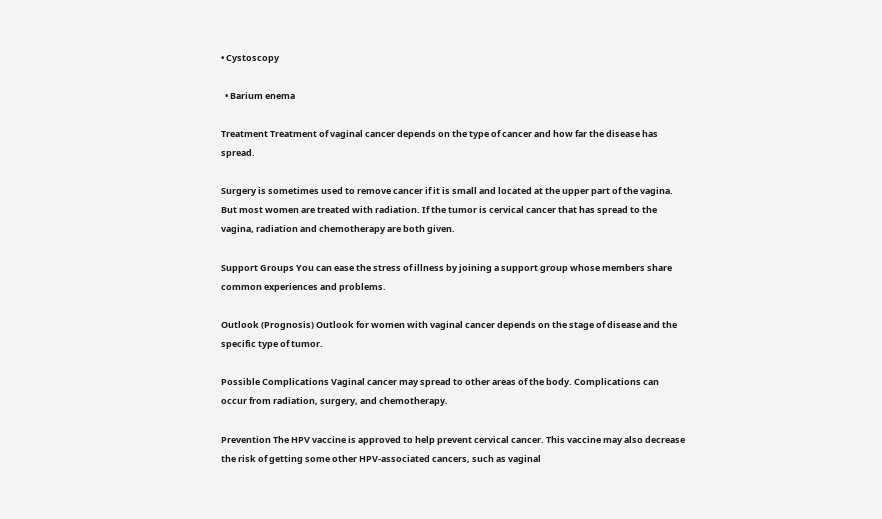• Cystoscopy

  • Barium enema

Treatment Treatment of vaginal cancer depends on the type of cancer and how far the disease has spread.

Surgery is sometimes used to remove cancer if it is small and located at the upper part of the vagina. But most women are treated with radiation. If the tumor is cervical cancer that has spread to the vagina, radiation and chemotherapy are both given.

Support Groups You can ease the stress of illness by joining a support group whose members share common experiences and problems.

Outlook (Prognosis) Outlook for women with vaginal cancer depends on the stage of disease and the specific type of tumor.

Possible Complications Vaginal cancer may spread to other areas of the body. Complications can occur from radiation, surgery, and chemotherapy.

Prevention The HPV vaccine is approved to help prevent cervical cancer. This vaccine may also decrease the risk of getting some other HPV-associated cancers, such as vaginal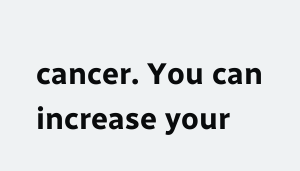cancer. You can increase your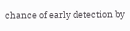chance of early detection by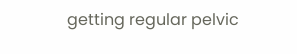getting regular pelvic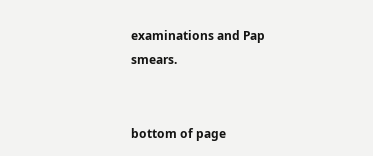examinations and Pap smears.


bottom of page